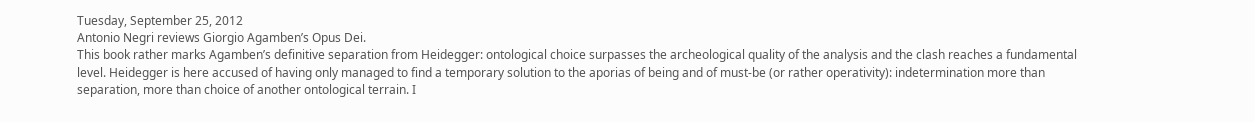Tuesday, September 25, 2012
Antonio Negri reviews Giorgio Agamben’s Opus Dei.
This book rather marks Agamben’s definitive separation from Heidegger: ontological choice surpasses the archeological quality of the analysis and the clash reaches a fundamental level. Heidegger is here accused of having only managed to find a temporary solution to the aporias of being and of must-be (or rather operativity): indetermination more than separation, more than choice of another ontological terrain. I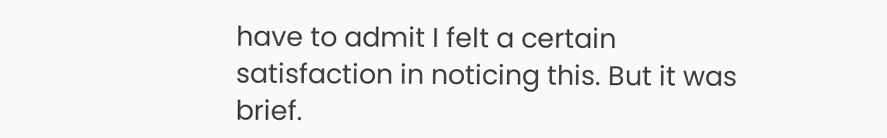have to admit I felt a certain satisfaction in noticing this. But it was brief.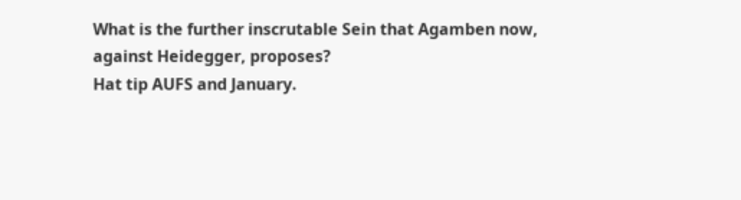What is the further inscrutable Sein that Agamben now, against Heidegger, proposes?
Hat tip AUFS and January.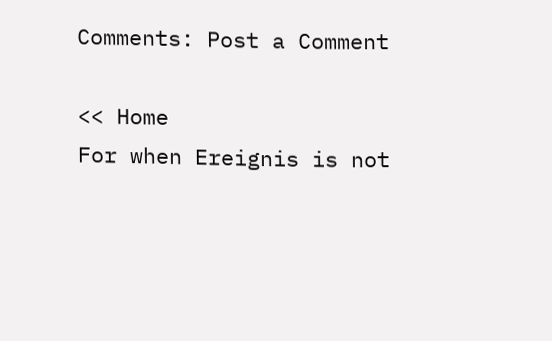Comments: Post a Comment

<< Home
For when Ereignis is not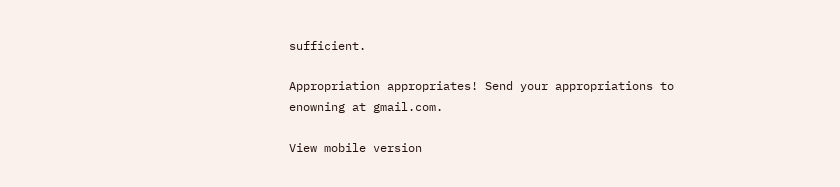sufficient.

Appropriation appropriates! Send your appropriations to enowning at gmail.com.

View mobile version